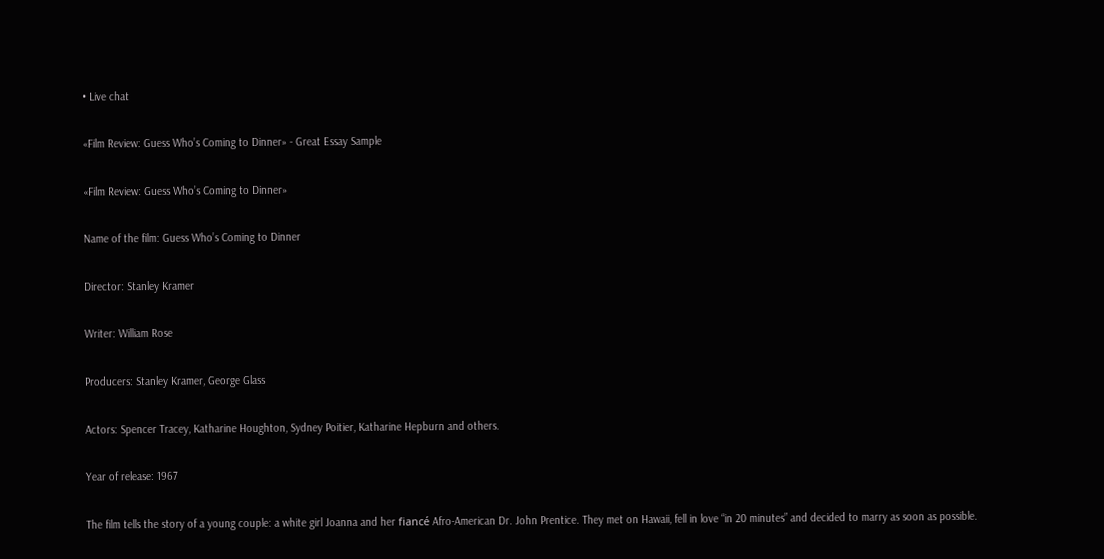• Live chat

«Film Review: Guess Who’s Coming to Dinner» - Great Essay Sample

«Film Review: Guess Who’s Coming to Dinner»

Name of the film: Guess Who’s Coming to Dinner

Director: Stanley Kramer

Writer: William Rose

Producers: Stanley Kramer, George Glass

Actors: Spencer Tracey, Katharine Houghton, Sydney Poitier, Katharine Hepburn and others.

Year of release: 1967

The film tells the story of a young couple: a white girl Joanna and her fiancé Afro-American Dr. John Prentice. They met on Hawaii, fell in love “in 20 minutes” and decided to marry as soon as possible.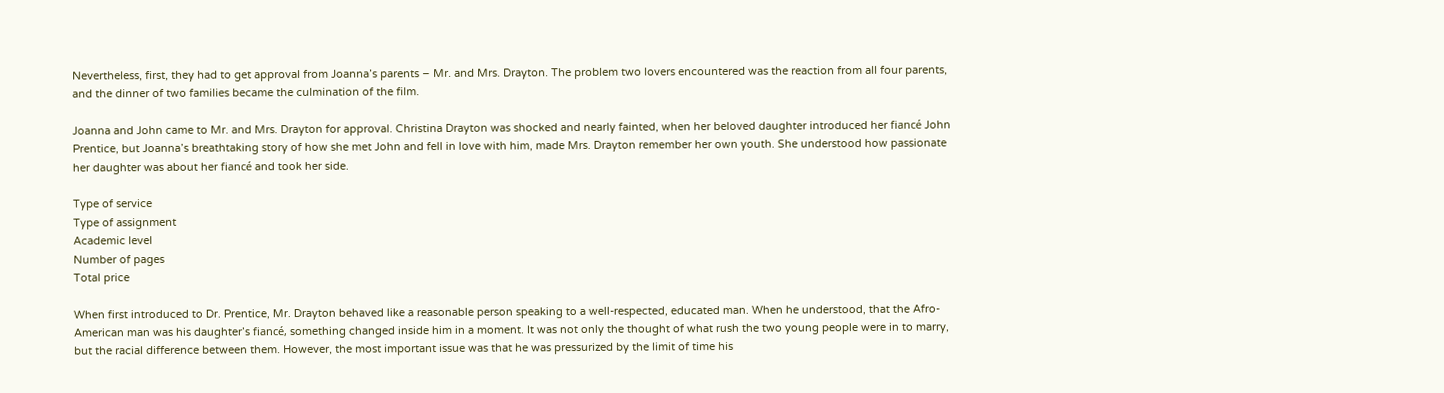Nevertheless, first, they had to get approval from Joanna’s parents – Mr. and Mrs. Drayton. The problem two lovers encountered was the reaction from all four parents, and the dinner of two families became the culmination of the film.

Joanna and John came to Mr. and Mrs. Drayton for approval. Christina Drayton was shocked and nearly fainted, when her beloved daughter introduced her fiancé John Prentice, but Joanna’s breathtaking story of how she met John and fell in love with him, made Mrs. Drayton remember her own youth. She understood how passionate her daughter was about her fiancé and took her side.

Type of service
Type of assignment
Academic level
Number of pages
Total price

When first introduced to Dr. Prentice, Mr. Drayton behaved like a reasonable person speaking to a well-respected, educated man. When he understood, that the Afro-American man was his daughter’s fiancé, something changed inside him in a moment. It was not only the thought of what rush the two young people were in to marry, but the racial difference between them. However, the most important issue was that he was pressurized by the limit of time his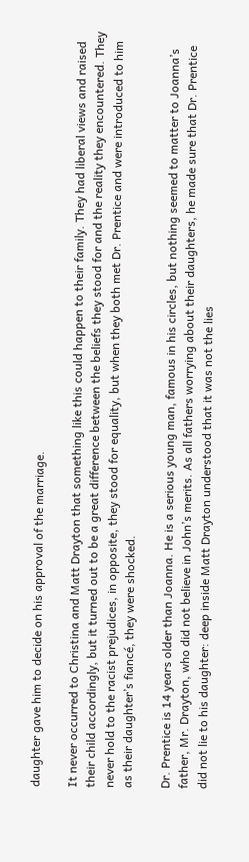daughter gave him to decide on his approval of the marriage.

It never occurred to Christina and Matt Drayton that something like this could happen to their family. They had liberal views and raised their child accordingly, but it turned out to be a great difference between the beliefs they stood for and the reality they encountered. They never hold to the racist prejudices, in opposite, they stood for equality, but when they both met Dr. Prentice and were introduced to him as their daughter’s fiancé, they were shocked.

Dr. Prentice is 14 years older than Joanna. He is a serious young man, famous in his circles, but nothing seemed to matter to Joanna’s father, Mr. Drayton, who did not believe in John’s merits. As all fathers worrying about their daughters, he made sure that Dr. Prentice did not lie to his daughter: deep inside Matt Drayton understood that it was not the lies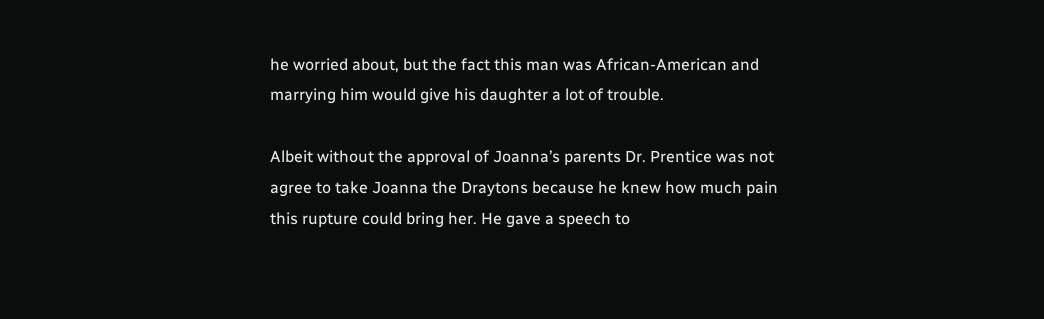he worried about, but the fact this man was African-American and marrying him would give his daughter a lot of trouble.

Albeit without the approval of Joanna’s parents Dr. Prentice was not agree to take Joanna the Draytons because he knew how much pain this rupture could bring her. He gave a speech to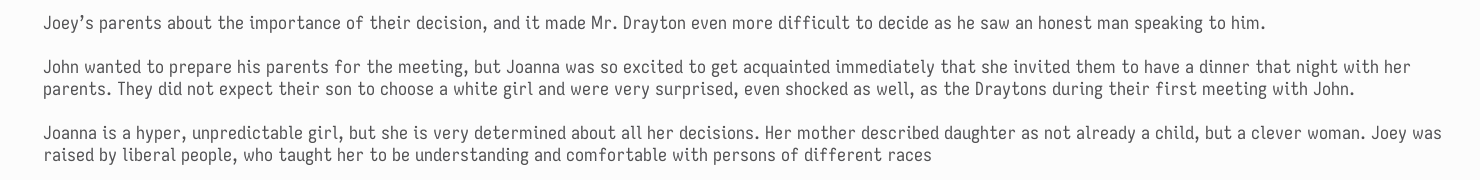Joey’s parents about the importance of their decision, and it made Mr. Drayton even more difficult to decide as he saw an honest man speaking to him.

John wanted to prepare his parents for the meeting, but Joanna was so excited to get acquainted immediately that she invited them to have a dinner that night with her parents. They did not expect their son to choose a white girl and were very surprised, even shocked as well, as the Draytons during their first meeting with John.

Joanna is a hyper, unpredictable girl, but she is very determined about all her decisions. Her mother described daughter as not already a child, but a clever woman. Joey was raised by liberal people, who taught her to be understanding and comfortable with persons of different races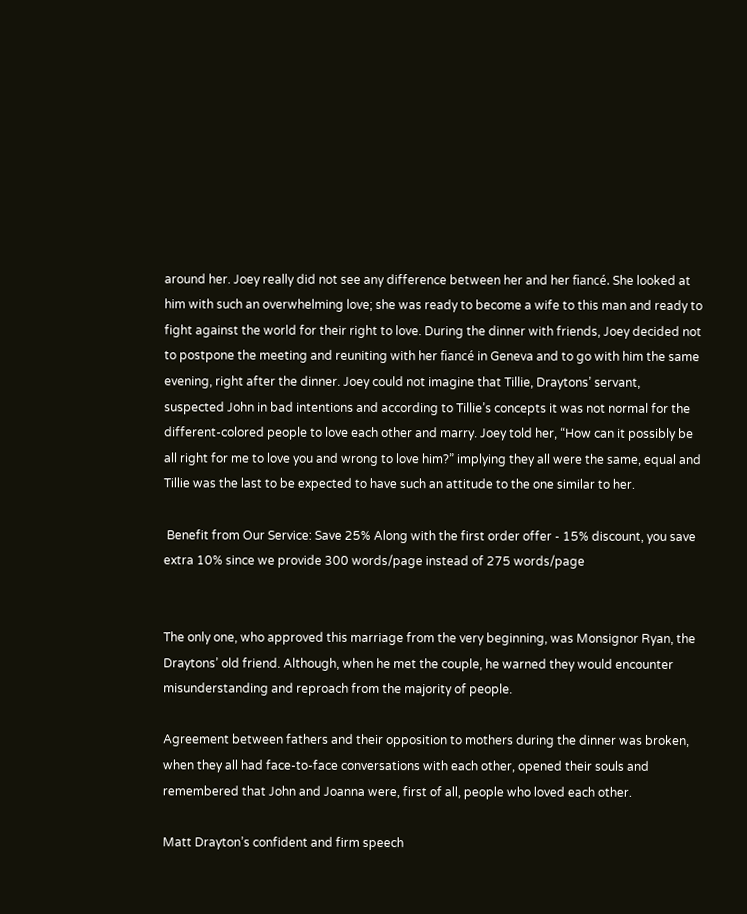around her. Joey really did not see any difference between her and her fiancé. She looked at him with such an overwhelming love; she was ready to become a wife to this man and ready to fight against the world for their right to love. During the dinner with friends, Joey decided not to postpone the meeting and reuniting with her fiancé in Geneva and to go with him the same evening, right after the dinner. Joey could not imagine that Tillie, Draytons’ servant, suspected John in bad intentions and according to Tillie’s concepts it was not normal for the different-colored people to love each other and marry. Joey told her, “How can it possibly be all right for me to love you and wrong to love him?” implying they all were the same, equal and Tillie was the last to be expected to have such an attitude to the one similar to her.

 Benefit from Our Service: Save 25% Along with the first order offer - 15% discount, you save extra 10% since we provide 300 words/page instead of 275 words/page


The only one, who approved this marriage from the very beginning, was Monsignor Ryan, the Draytons’ old friend. Although, when he met the couple, he warned they would encounter misunderstanding and reproach from the majority of people.

Agreement between fathers and their opposition to mothers during the dinner was broken, when they all had face-to-face conversations with each other, opened their souls and remembered that John and Joanna were, first of all, people who loved each other.

Matt Drayton’s confident and firm speech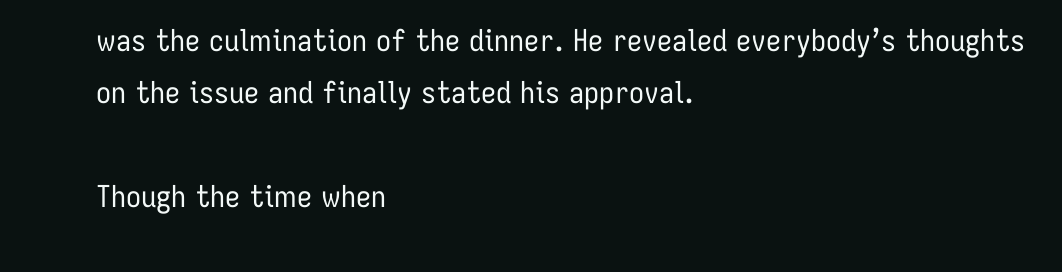was the culmination of the dinner. He revealed everybody’s thoughts on the issue and finally stated his approval.

Though the time when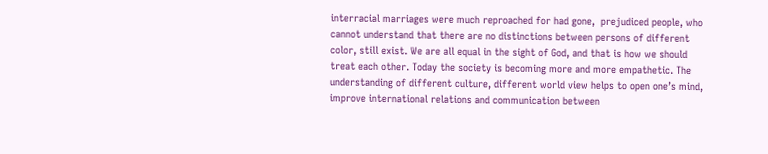interracial marriages were much reproached for had gone,  prejudiced people, who cannot understand that there are no distinctions between persons of different color, still exist. We are all equal in the sight of God, and that is how we should treat each other. Today the society is becoming more and more empathetic. The understanding of different culture, different world view helps to open one’s mind, improve international relations and communication between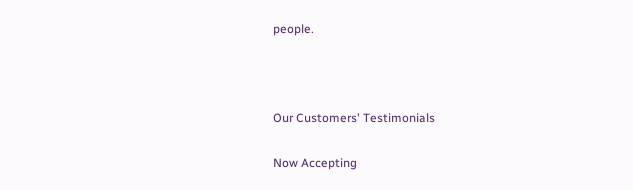people.



Our Customers' Testimonials

Now Accepting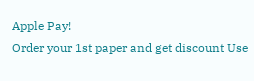Apple Pay!
Order your 1st paper and get discount Use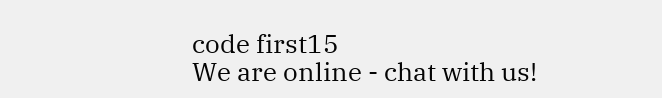code first15
We are online - chat with us!